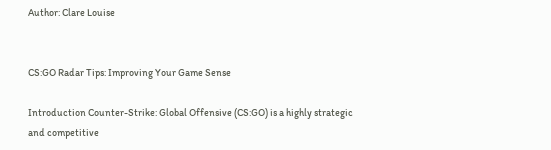Author: Clare Louise


CS:GO Radar Tips: Improving Your Game Sense

Introduction Counter-Strike: Global Offensive (CS:GO) is a highly strategic and competitive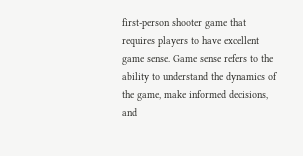first-person shooter game that requires players to have excellent game sense. Game sense refers to the ability to understand the dynamics of the game, make informed decisions, and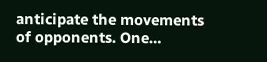anticipate the movements of opponents. One…